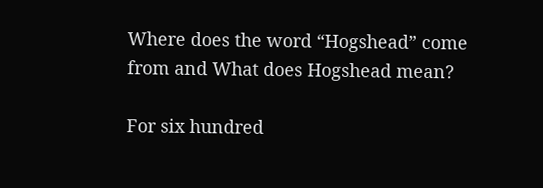Where does the word “Hogshead” come from and What does Hogshead mean?

For six hundred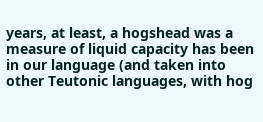years, at least, a hogshead was a measure of liquid capacity has been in our language (and taken into other Teutonic languages, with hog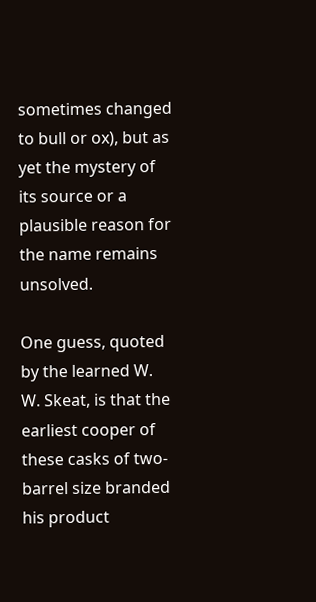sometimes changed to bull or ox), but as yet the mystery of its source or a plausible reason for the name remains unsolved.

One guess, quoted by the learned W. W. Skeat, is that the earliest cooper of these casks of two-barrel size branded his product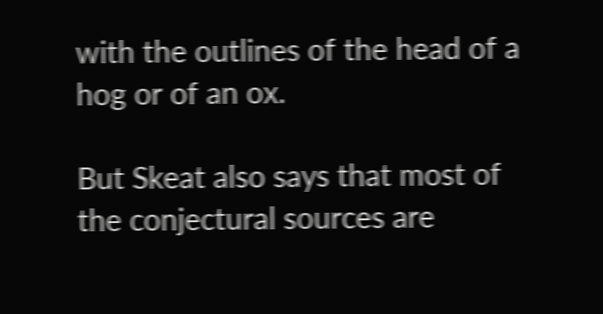with the outlines of the head of a hog or of an ox.

But Skeat also says that most of the conjectural sources are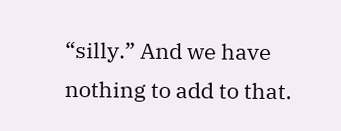“silly.” And we have nothing to add to that.